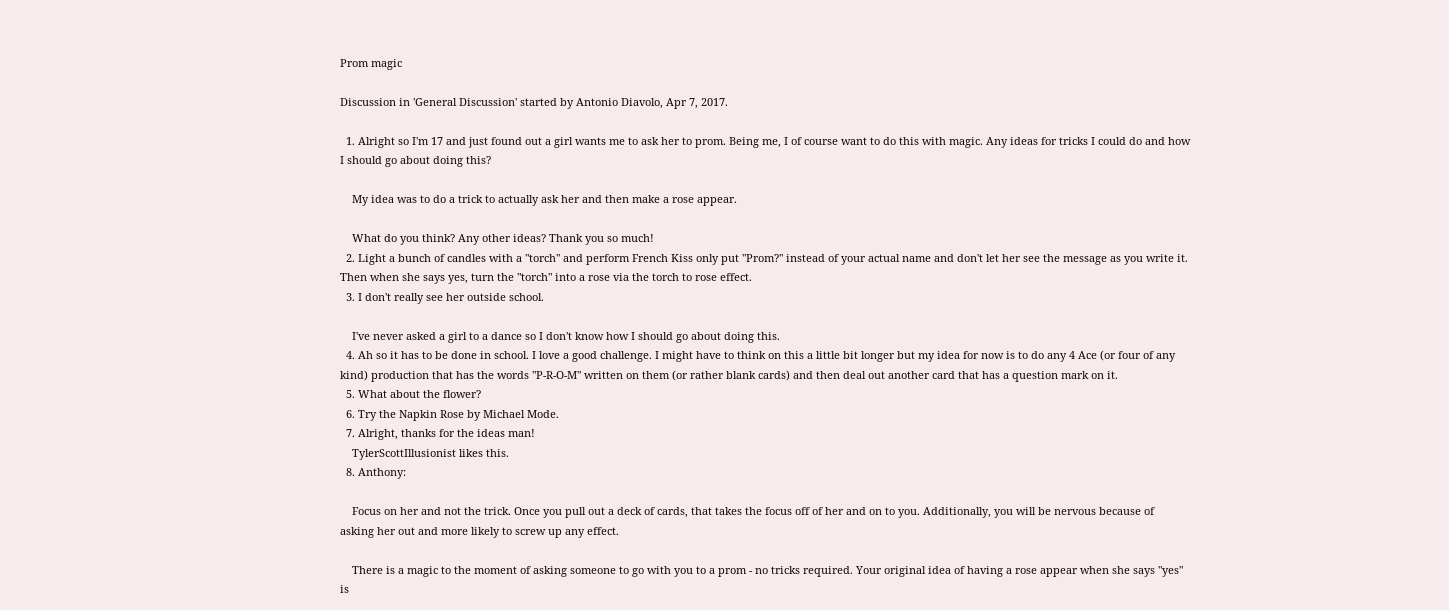Prom magic

Discussion in 'General Discussion' started by Antonio Diavolo, Apr 7, 2017.

  1. Alright so I'm 17 and just found out a girl wants me to ask her to prom. Being me, I of course want to do this with magic. Any ideas for tricks I could do and how I should go about doing this?

    My idea was to do a trick to actually ask her and then make a rose appear.

    What do you think? Any other ideas? Thank you so much!
  2. Light a bunch of candles with a "torch" and perform French Kiss only put "Prom?" instead of your actual name and don't let her see the message as you write it. Then when she says yes, turn the "torch" into a rose via the torch to rose effect.
  3. I don't really see her outside school.

    I've never asked a girl to a dance so I don't know how I should go about doing this.
  4. Ah so it has to be done in school. I love a good challenge. I might have to think on this a little bit longer but my idea for now is to do any 4 Ace (or four of any kind) production that has the words "P-R-O-M" written on them (or rather blank cards) and then deal out another card that has a question mark on it.
  5. What about the flower?
  6. Try the Napkin Rose by Michael Mode.
  7. Alright, thanks for the ideas man!
    TylerScottIllusionist likes this.
  8. Anthony:

    Focus on her and not the trick. Once you pull out a deck of cards, that takes the focus off of her and on to you. Additionally, you will be nervous because of asking her out and more likely to screw up any effect.

    There is a magic to the moment of asking someone to go with you to a prom - no tricks required. Your original idea of having a rose appear when she says "yes" is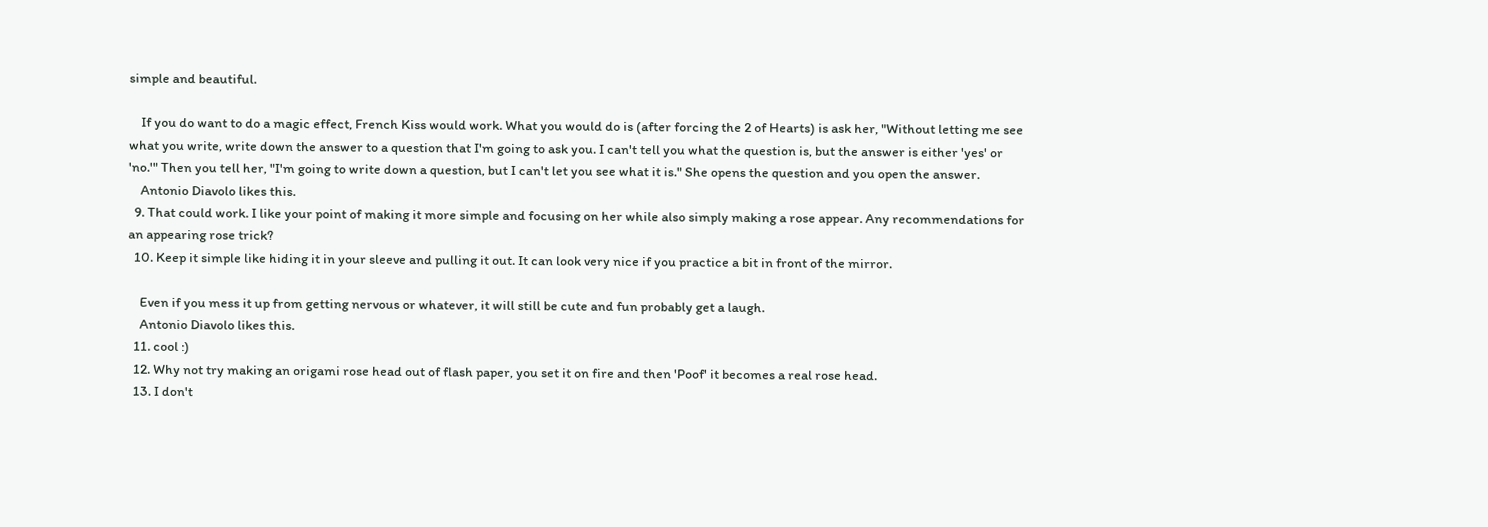simple and beautiful.

    If you do want to do a magic effect, French Kiss would work. What you would do is (after forcing the 2 of Hearts) is ask her, "Without letting me see what you write, write down the answer to a question that I'm going to ask you. I can't tell you what the question is, but the answer is either 'yes' or 'no.'" Then you tell her, "I'm going to write down a question, but I can't let you see what it is." She opens the question and you open the answer.
    Antonio Diavolo likes this.
  9. That could work. I like your point of making it more simple and focusing on her while also simply making a rose appear. Any recommendations for an appearing rose trick?
  10. Keep it simple like hiding it in your sleeve and pulling it out. It can look very nice if you practice a bit in front of the mirror.

    Even if you mess it up from getting nervous or whatever, it will still be cute and fun probably get a laugh.
    Antonio Diavolo likes this.
  11. cool :)
  12. Why not try making an origami rose head out of flash paper, you set it on fire and then 'Poof' it becomes a real rose head.
  13. I don't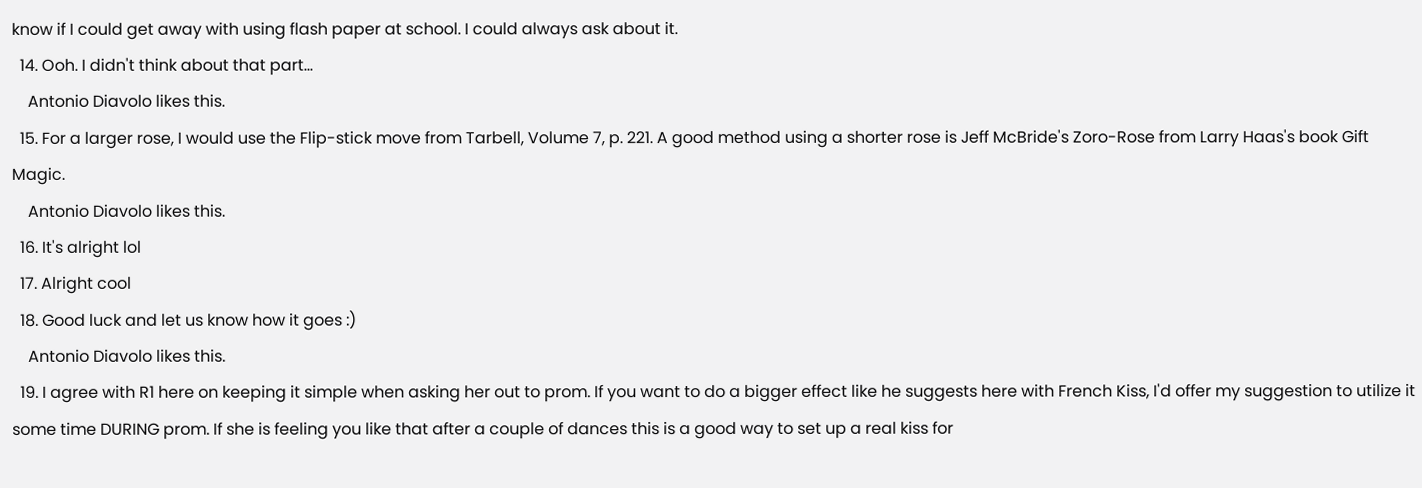know if I could get away with using flash paper at school. I could always ask about it.
  14. Ooh. I didn't think about that part...
    Antonio Diavolo likes this.
  15. For a larger rose, I would use the Flip-stick move from Tarbell, Volume 7, p. 221. A good method using a shorter rose is Jeff McBride's Zoro-Rose from Larry Haas's book Gift Magic.
    Antonio Diavolo likes this.
  16. It's alright lol
  17. Alright cool
  18. Good luck and let us know how it goes :)
    Antonio Diavolo likes this.
  19. I agree with R1 here on keeping it simple when asking her out to prom. If you want to do a bigger effect like he suggests here with French Kiss, I'd offer my suggestion to utilize it some time DURING prom. If she is feeling you like that after a couple of dances this is a good way to set up a real kiss for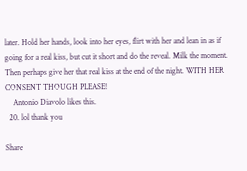later. Hold her hands, look into her eyes, flirt with her and lean in as if going for a real kiss, but cut it short and do the reveal. Milk the moment. Then perhaps give her that real kiss at the end of the night. WITH HER CONSENT THOUGH PLEASE!
    Antonio Diavolo likes this.
  20. lol thank you

Share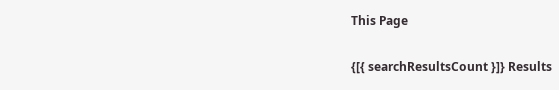This Page

{[{ searchResultsCount }]} Results